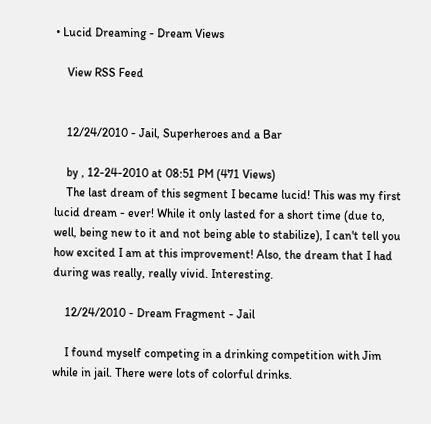• Lucid Dreaming - Dream Views

    View RSS Feed


    12/24/2010 - Jail, Superheroes and a Bar

    by , 12-24-2010 at 08:51 PM (471 Views)
    The last dream of this segment I became lucid! This was my first lucid dream - ever! While it only lasted for a short time (due to, well, being new to it and not being able to stabilize), I can't tell you how excited I am at this improvement! Also, the dream that I had during was really, really vivid. Interesting.

    12/24/2010 - Dream Fragment - Jail

    I found myself competing in a drinking competition with Jim while in jail. There were lots of colorful drinks.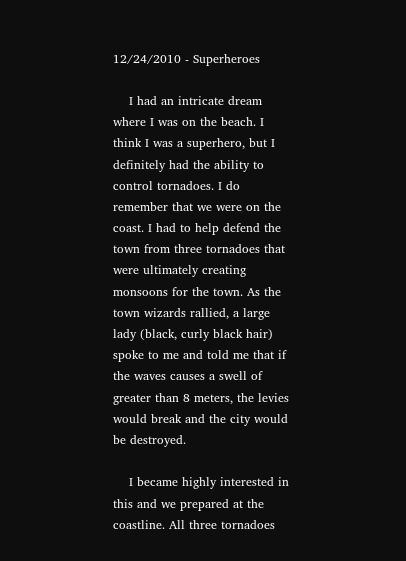12/24/2010 - Superheroes

    I had an intricate dream where I was on the beach. I think I was a superhero, but I definitely had the ability to control tornadoes. I do remember that we were on the coast. I had to help defend the town from three tornadoes that were ultimately creating monsoons for the town. As the town wizards rallied, a large lady (black, curly black hair) spoke to me and told me that if the waves causes a swell of greater than 8 meters, the levies would break and the city would be destroyed.

    I became highly interested in this and we prepared at the coastline. All three tornadoes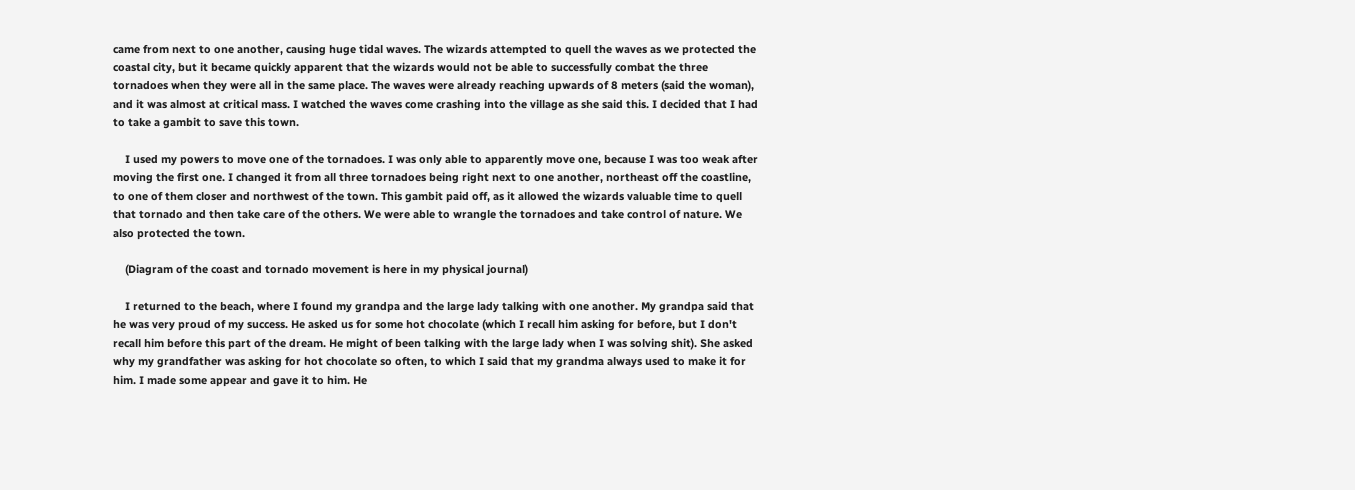came from next to one another, causing huge tidal waves. The wizards attempted to quell the waves as we protected the coastal city, but it became quickly apparent that the wizards would not be able to successfully combat the three tornadoes when they were all in the same place. The waves were already reaching upwards of 8 meters (said the woman), and it was almost at critical mass. I watched the waves come crashing into the village as she said this. I decided that I had to take a gambit to save this town.

    I used my powers to move one of the tornadoes. I was only able to apparently move one, because I was too weak after moving the first one. I changed it from all three tornadoes being right next to one another, northeast off the coastline, to one of them closer and northwest of the town. This gambit paid off, as it allowed the wizards valuable time to quell that tornado and then take care of the others. We were able to wrangle the tornadoes and take control of nature. We also protected the town.

    (Diagram of the coast and tornado movement is here in my physical journal)

    I returned to the beach, where I found my grandpa and the large lady talking with one another. My grandpa said that he was very proud of my success. He asked us for some hot chocolate (which I recall him asking for before, but I don't recall him before this part of the dream. He might of been talking with the large lady when I was solving shit). She asked why my grandfather was asking for hot chocolate so often, to which I said that my grandma always used to make it for him. I made some appear and gave it to him. He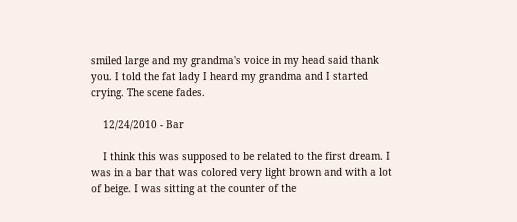smiled large and my grandma's voice in my head said thank you. I told the fat lady I heard my grandma and I started crying. The scene fades.

    12/24/2010 - Bar

    I think this was supposed to be related to the first dream. I was in a bar that was colored very light brown and with a lot of beige. I was sitting at the counter of the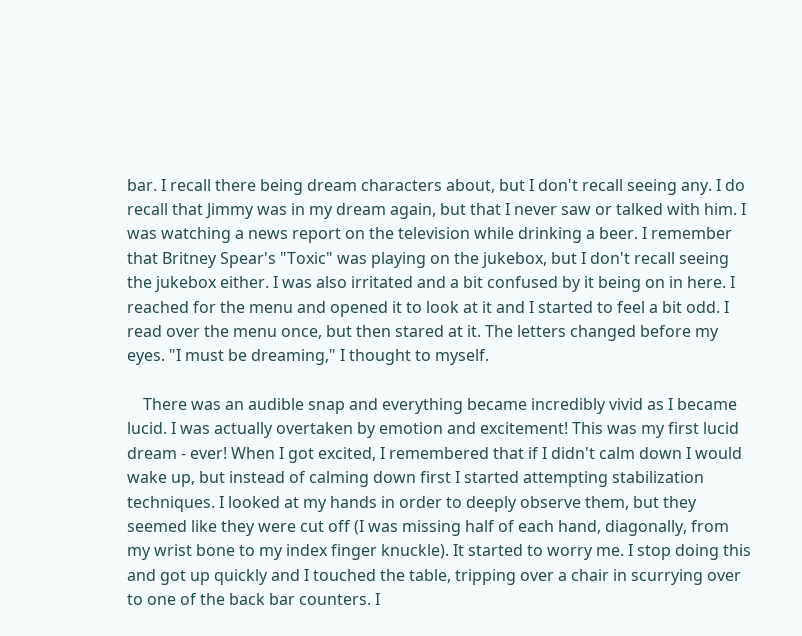bar. I recall there being dream characters about, but I don't recall seeing any. I do recall that Jimmy was in my dream again, but that I never saw or talked with him. I was watching a news report on the television while drinking a beer. I remember that Britney Spear's "Toxic" was playing on the jukebox, but I don't recall seeing the jukebox either. I was also irritated and a bit confused by it being on in here. I reached for the menu and opened it to look at it and I started to feel a bit odd. I read over the menu once, but then stared at it. The letters changed before my eyes. "I must be dreaming," I thought to myself.

    There was an audible snap and everything became incredibly vivid as I became lucid. I was actually overtaken by emotion and excitement! This was my first lucid dream - ever! When I got excited, I remembered that if I didn't calm down I would wake up, but instead of calming down first I started attempting stabilization techniques. I looked at my hands in order to deeply observe them, but they seemed like they were cut off (I was missing half of each hand, diagonally, from my wrist bone to my index finger knuckle). It started to worry me. I stop doing this and got up quickly and I touched the table, tripping over a chair in scurrying over to one of the back bar counters. I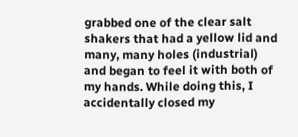grabbed one of the clear salt shakers that had a yellow lid and many, many holes (industrial) and began to feel it with both of my hands. While doing this, I accidentally closed my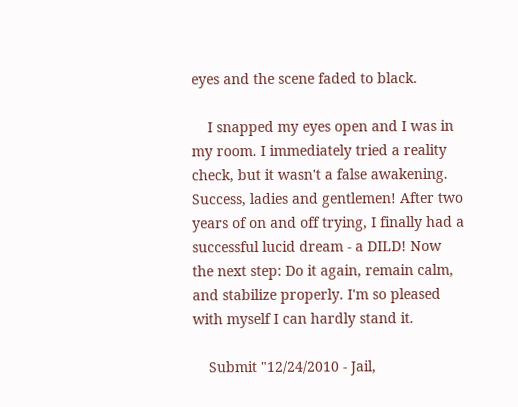eyes and the scene faded to black.

    I snapped my eyes open and I was in my room. I immediately tried a reality check, but it wasn't a false awakening. Success, ladies and gentlemen! After two years of on and off trying, I finally had a successful lucid dream - a DILD! Now the next step: Do it again, remain calm, and stabilize properly. I'm so pleased with myself I can hardly stand it.

    Submit "12/24/2010 - Jail,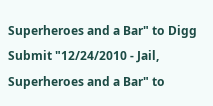Superheroes and a Bar" to Digg Submit "12/24/2010 - Jail, Superheroes and a Bar" to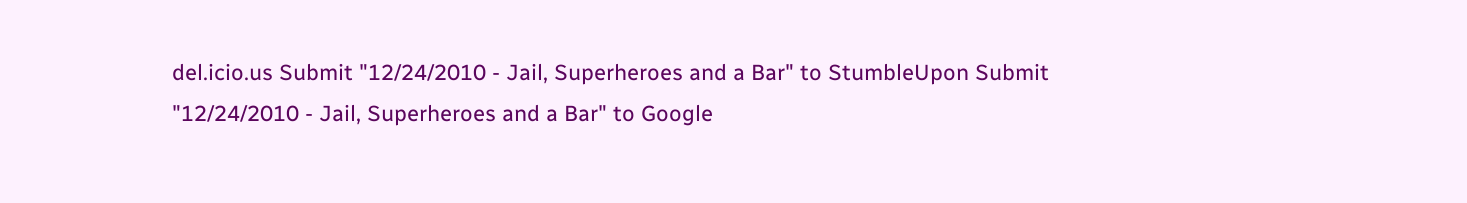del.icio.us Submit "12/24/2010 - Jail, Superheroes and a Bar" to StumbleUpon Submit "12/24/2010 - Jail, Superheroes and a Bar" to Google